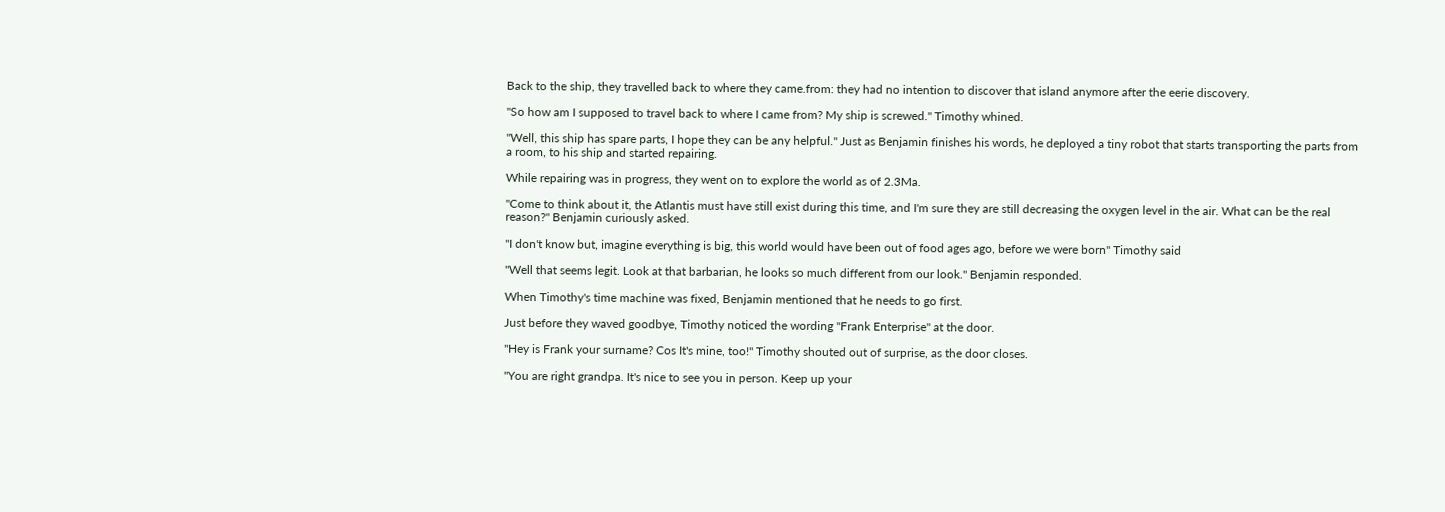Back to the ship, they travelled back to where they came.from: they had no intention to discover that island anymore after the eerie discovery.

"So how am I supposed to travel back to where I came from? My ship is screwed." Timothy whined.

"Well, this ship has spare parts, I hope they can be any helpful." Just as Benjamin finishes his words, he deployed a tiny robot that starts transporting the parts from a room, to his ship and started repairing.

While repairing was in progress, they went on to explore the world as of 2.3Ma.

"Come to think about it, the Atlantis must have still exist during this time, and I'm sure they are still decreasing the oxygen level in the air. What can be the real reason?" Benjamin curiously asked.

"I don't know but, imagine everything is big, this world would have been out of food ages ago, before we were born" Timothy said

"Well that seems legit. Look at that barbarian, he looks so much different from our look." Benjamin responded.

When Timothy's time machine was fixed, Benjamin mentioned that he needs to go first.

Just before they waved goodbye, Timothy noticed the wording "Frank Enterprise" at the door.

"Hey is Frank your surname? Cos It's mine, too!" Timothy shouted out of surprise, as the door closes.

"You are right grandpa. It's nice to see you in person. Keep up your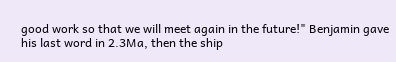good work so that we will meet again in the future!" Benjamin gave his last word in 2.3Ma, then the ship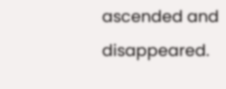ascended and disappeared.